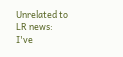Unrelated to LR news: I've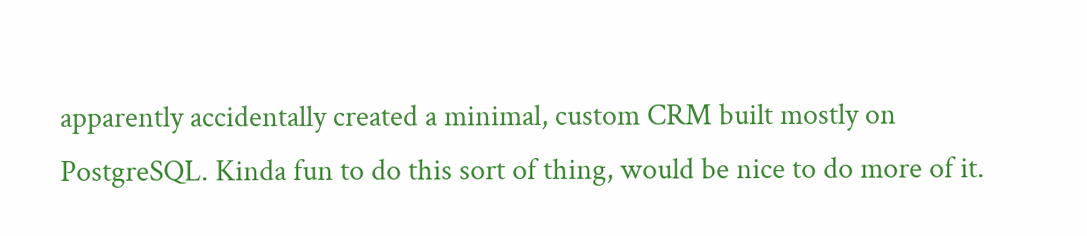apparently accidentally created a minimal, custom CRM built mostly on PostgreSQL. Kinda fun to do this sort of thing, would be nice to do more of it.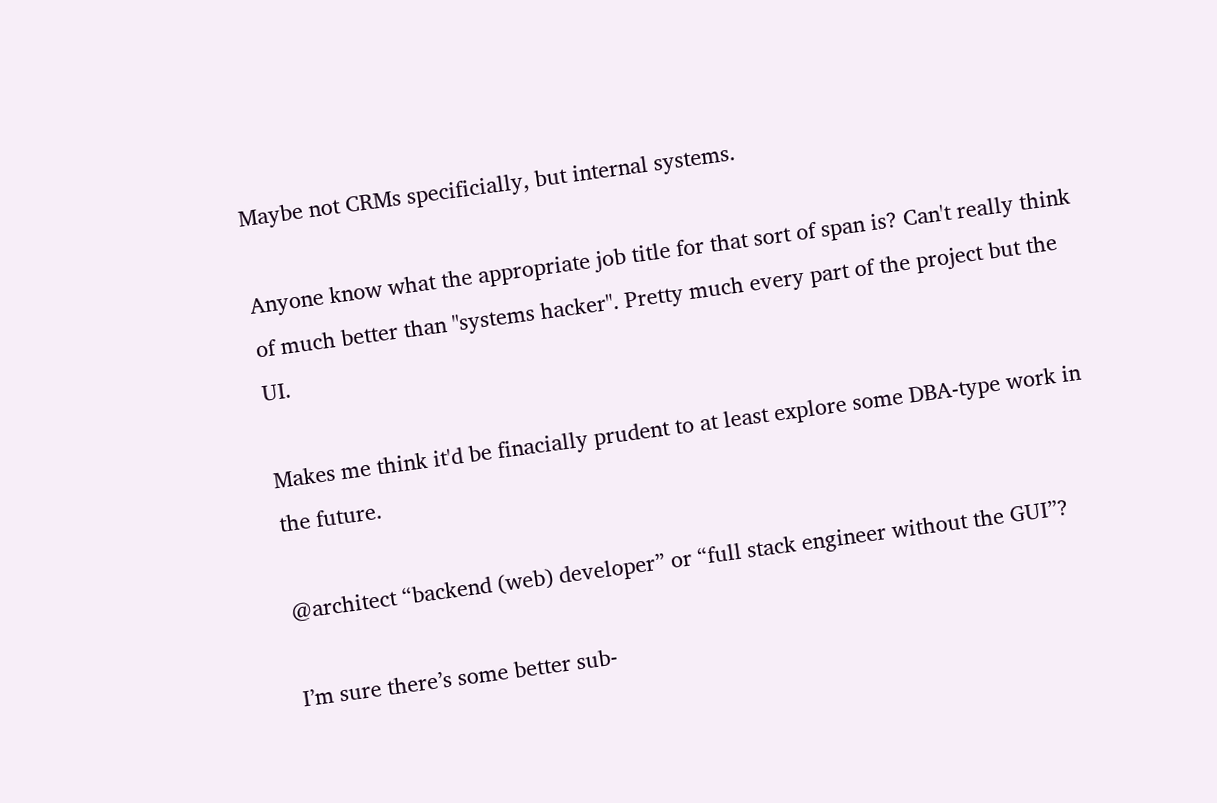Maybe not CRMs specificially, but internal systems.

Anyone know what the appropriate job title for that sort of span is? Can't really think of much better than "systems hacker". Pretty much every part of the project but the UI.

Makes me think it'd be finacially prudent to at least explore some DBA-type work in the future.

@architect “backend (web) developer” or “full stack engineer without the GUI”?

I’m sure there’s some better sub-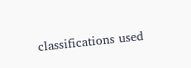classifications used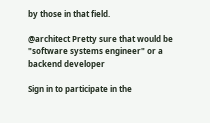by those in that field.

@architect Pretty sure that would be "software systems engineer" or a backend developer

Sign in to participate in the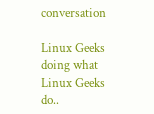conversation

Linux Geeks doing what Linux Geeks do..